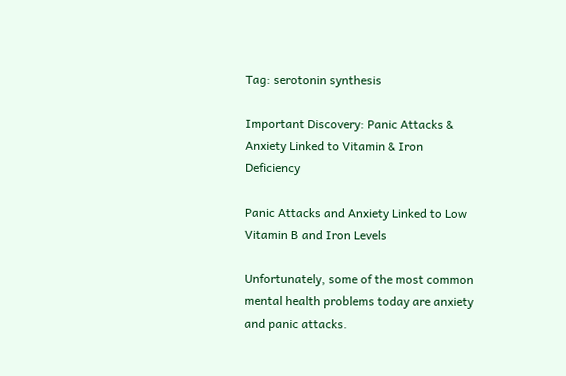Tag: serotonin synthesis

Important Discovery: Panic Attacks & Anxiety Linked to Vitamin & Iron Deficiency

Panic Attacks and Anxiety Linked to Low Vitamin B and Iron Levels

Unfortunately, some of the most common mental health problems today are anxiety and panic attacks.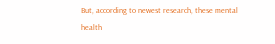But, according to newest research, these mental health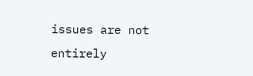issues are not entirely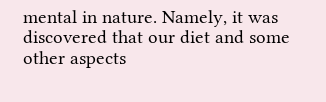mental in nature. Namely, it was discovered that our diet and some other aspects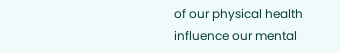of our physical health influence our mental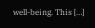well-being. This […]